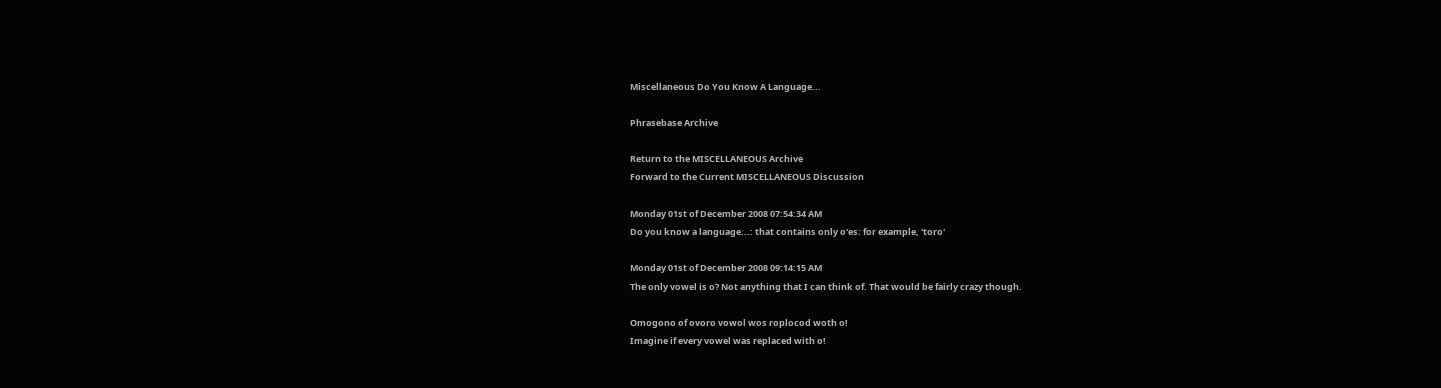Miscellaneous Do You Know A Language...

Phrasebase Archive

Return to the MISCELLANEOUS Archive
Forward to the Current MISCELLANEOUS Discussion

Monday 01st of December 2008 07:54:34 AM
Do you know a language...: that contains only o'es: for example, 'toro'

Monday 01st of December 2008 09:14:15 AM
The only vowel is o? Not anything that I can think of. That would be fairly crazy though.

Omogono of ovoro vowol wos roplocod woth o!
Imagine if every vowel was replaced with o!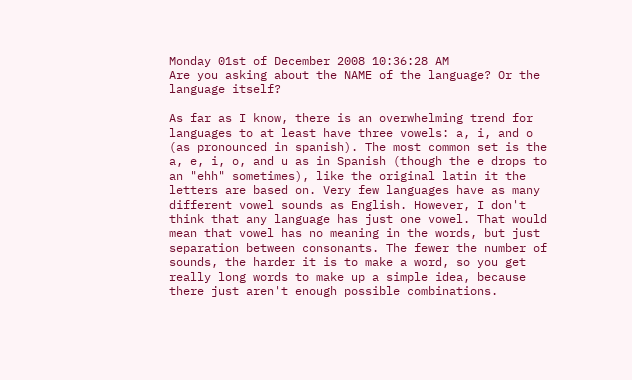Monday 01st of December 2008 10:36:28 AM
Are you asking about the NAME of the language? Or the language itself?

As far as I know, there is an overwhelming trend for languages to at least have three vowels: a, i, and o (as pronounced in spanish). The most common set is the a, e, i, o, and u as in Spanish (though the e drops to an "ehh" sometimes), like the original latin it the letters are based on. Very few languages have as many different vowel sounds as English. However, I don't think that any language has just one vowel. That would mean that vowel has no meaning in the words, but just separation between consonants. The fewer the number of sounds, the harder it is to make a word, so you get really long words to make up a simple idea, because there just aren't enough possible combinations.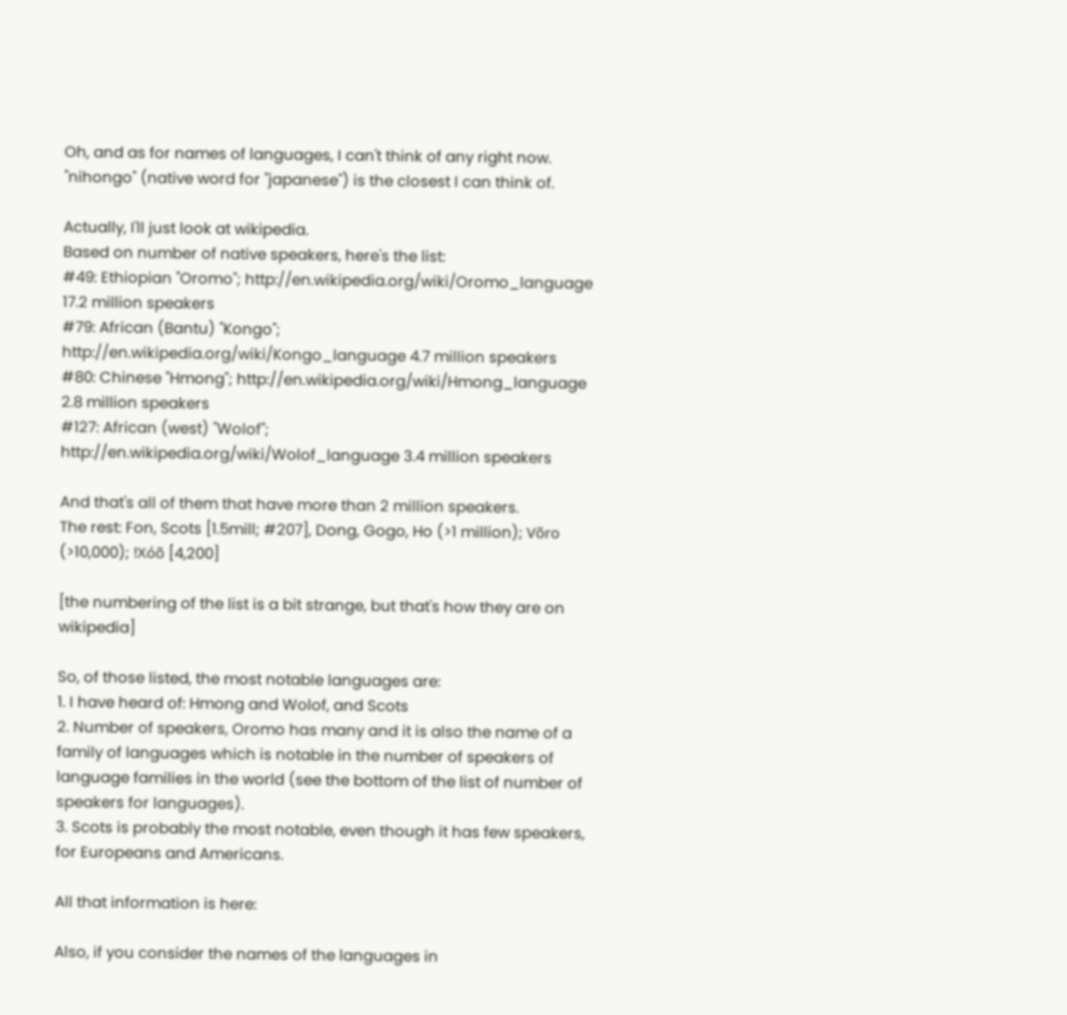Oh, and as for names of languages, I can't think of any right now. "nihongo" (native word for "japanese") is the closest I can think of.

Actually, I'll just look at wikipedia.
Based on number of native speakers, here's the list:
#49: Ethiopian "Oromo"; http://en.wikipedia.org/wiki/Oromo_language 17.2 million speakers
#79: African (Bantu) "Kongo"; http://en.wikipedia.org/wiki/Kongo_language 4.7 million speakers
#80: Chinese "Hmong"; http://en.wikipedia.org/wiki/Hmong_language 2.8 million speakers
#127: African (west) "Wolof"; http://en.wikipedia.org/wiki/Wolof_language 3.4 million speakers

And that's all of them that have more than 2 million speakers.
The rest: Fon, Scots [1.5mill; #207], Dong, Gogo, Ho (>1 million); Võro (>10,000); !Xóõ [4,200]

[the numbering of the list is a bit strange, but that's how they are on wikipedia]

So, of those listed, the most notable languages are:
1. I have heard of: Hmong and Wolof, and Scots
2. Number of speakers, Oromo has many and it is also the name of a family of languages which is notable in the number of speakers of language families in the world (see the bottom of the list of number of speakers for languages).
3. Scots is probably the most notable, even though it has few speakers, for Europeans and Americans.

All that information is here:

Also, if you consider the names of the languages in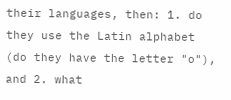their languages, then: 1. do they use the Latin alphabet (do they have the letter "o"), and 2. what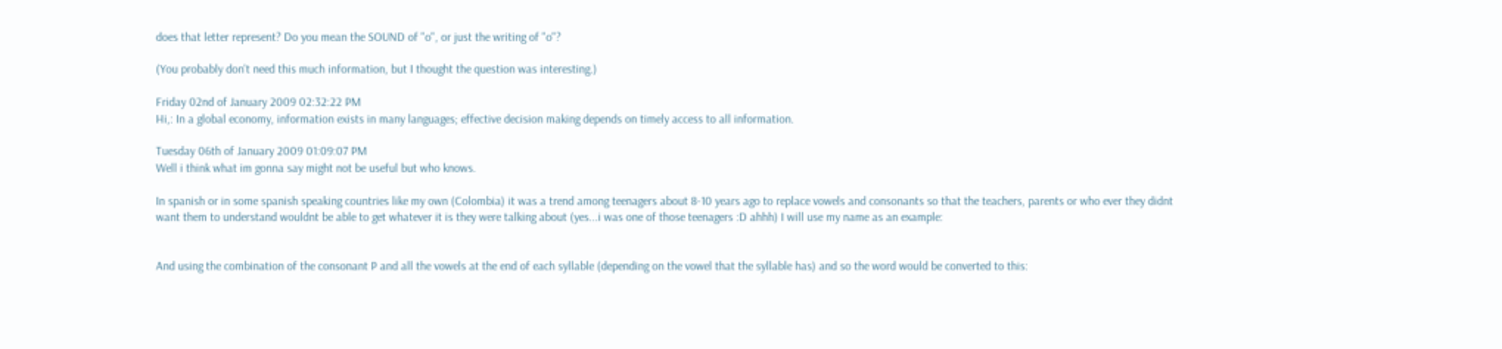does that letter represent? Do you mean the SOUND of "o", or just the writing of "o"?

(You probably don't need this much information, but I thought the question was interesting.)

Friday 02nd of January 2009 02:32:22 PM
Hi,: In a global economy, information exists in many languages; effective decision making depends on timely access to all information.

Tuesday 06th of January 2009 01:09:07 PM
Well i think what im gonna say might not be useful but who knows.

In spanish or in some spanish speaking countries like my own (Colombia) it was a trend among teenagers about 8-10 years ago to replace vowels and consonants so that the teachers, parents or who ever they didnt want them to understand wouldnt be able to get whatever it is they were talking about (yes...i was one of those teenagers :D ahhh) I will use my name as an example:


And using the combination of the consonant P and all the vowels at the end of each syllable (depending on the vowel that the syllable has) and so the word would be converted to this: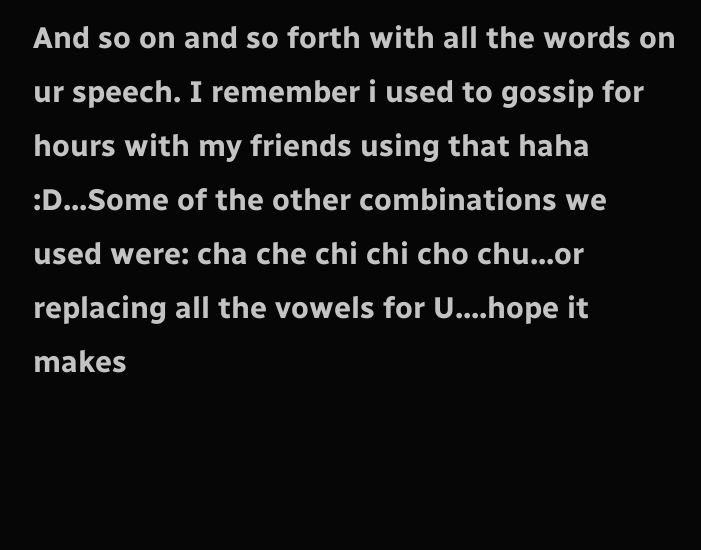And so on and so forth with all the words on ur speech. I remember i used to gossip for hours with my friends using that haha :D...Some of the other combinations we used were: cha che chi chi cho chu...or replacing all the vowels for U....hope it makes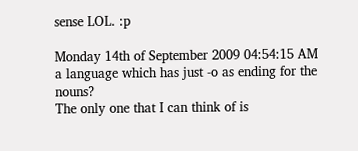sense LOL. :p

Monday 14th of September 2009 04:54:15 AM
a language which has just -o as ending for the nouns?
The only one that I can think of is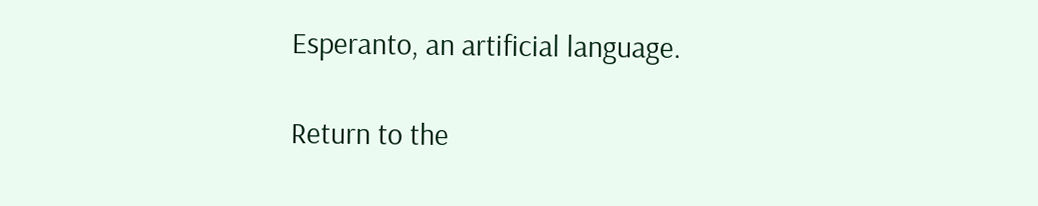Esperanto, an artificial language.

Return to the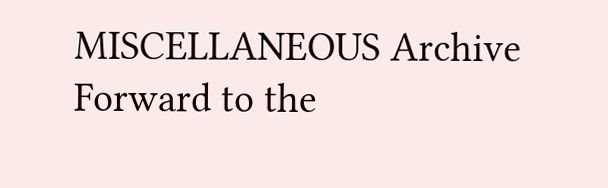MISCELLANEOUS Archive
Forward to the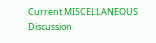Current MISCELLANEOUS Discussion